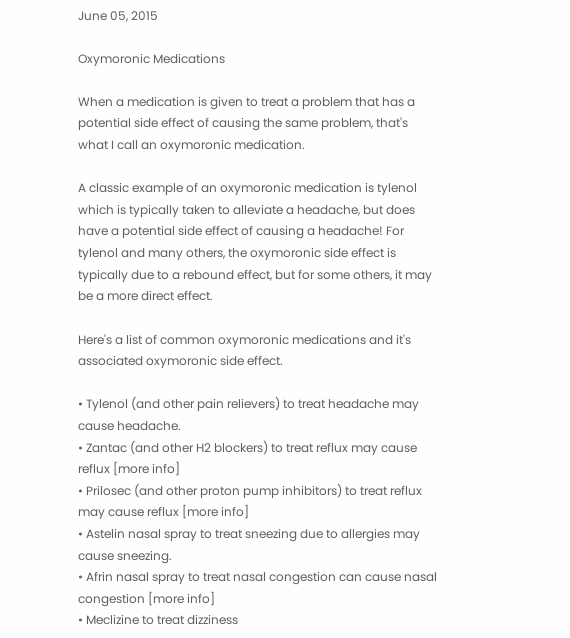June 05, 2015

Oxymoronic Medications

When a medication is given to treat a problem that has a potential side effect of causing the same problem, that's what I call an oxymoronic medication.

A classic example of an oxymoronic medication is tylenol which is typically taken to alleviate a headache, but does have a potential side effect of causing a headache! For tylenol and many others, the oxymoronic side effect is typically due to a rebound effect, but for some others, it may be a more direct effect.

Here's a list of common oxymoronic medications and it's associated oxymoronic side effect.

• Tylenol (and other pain relievers) to treat headache may cause headache.
• Zantac (and other H2 blockers) to treat reflux may cause reflux [more info]
• Prilosec (and other proton pump inhibitors) to treat reflux may cause reflux [more info]
• Astelin nasal spray to treat sneezing due to allergies may cause sneezing.
• Afrin nasal spray to treat nasal congestion can cause nasal congestion [more info]
• Meclizine to treat dizziness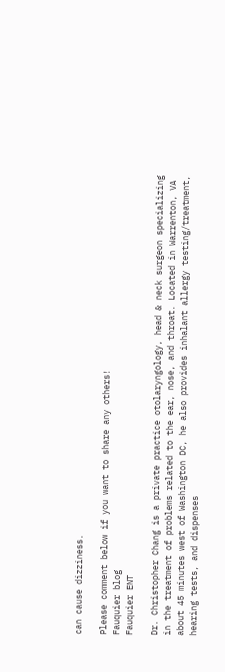can cause dizziness.

Please comment below if you want to share any others!
Fauquier blog
Fauquier ENT

Dr. Christopher Chang is a private practice otolaryngology, head & neck surgeon specializing in the treatment of problems related to the ear, nose, and throat. Located in Warrenton, VA about 45 minutes west of Washington DC, he also provides inhalant allergy testing/treatment, hearing tests, and dispenses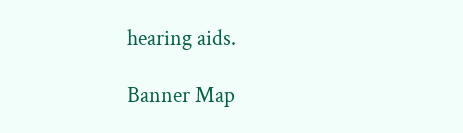hearing aids.

Banner Map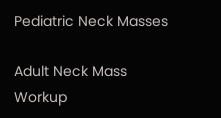Pediatric Neck Masses

Adult Neck Mass Workup